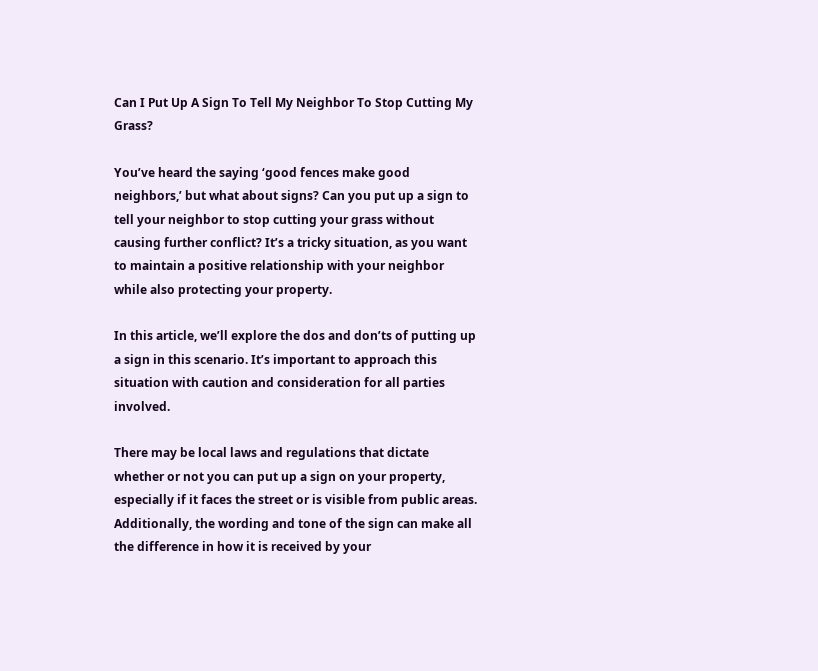Can I Put Up A Sign To Tell My Neighbor To Stop Cutting My Grass?

You’ve heard the saying ‘good fences make good neighbors,’ but what about signs? Can you put up a sign to tell your neighbor to stop cutting your grass without causing further conflict? It’s a tricky situation, as you want to maintain a positive relationship with your neighbor while also protecting your property.

In this article, we’ll explore the dos and don’ts of putting up a sign in this scenario. It’s important to approach this situation with caution and consideration for all parties involved.

There may be local laws and regulations that dictate whether or not you can put up a sign on your property, especially if it faces the street or is visible from public areas. Additionally, the wording and tone of the sign can make all the difference in how it is received by your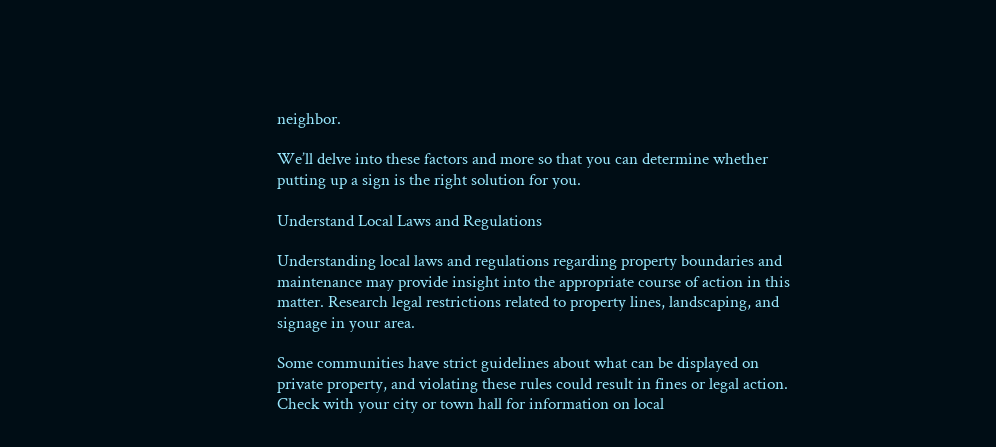neighbor.

We’ll delve into these factors and more so that you can determine whether putting up a sign is the right solution for you.

Understand Local Laws and Regulations

Understanding local laws and regulations regarding property boundaries and maintenance may provide insight into the appropriate course of action in this matter. Research legal restrictions related to property lines, landscaping, and signage in your area.

Some communities have strict guidelines about what can be displayed on private property, and violating these rules could result in fines or legal action. Check with your city or town hall for information on local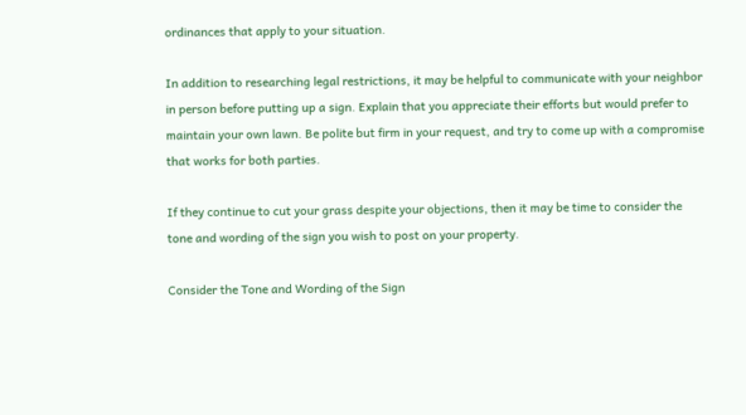ordinances that apply to your situation.

In addition to researching legal restrictions, it may be helpful to communicate with your neighbor in person before putting up a sign. Explain that you appreciate their efforts but would prefer to maintain your own lawn. Be polite but firm in your request, and try to come up with a compromise that works for both parties.

If they continue to cut your grass despite your objections, then it may be time to consider the tone and wording of the sign you wish to post on your property.

Consider the Tone and Wording of the Sign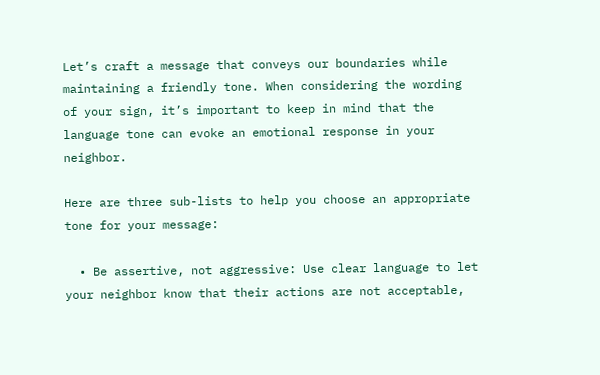Let’s craft a message that conveys our boundaries while maintaining a friendly tone. When considering the wording of your sign, it’s important to keep in mind that the language tone can evoke an emotional response in your neighbor.

Here are three sub-lists to help you choose an appropriate tone for your message:

  • Be assertive, not aggressive: Use clear language to let your neighbor know that their actions are not acceptable,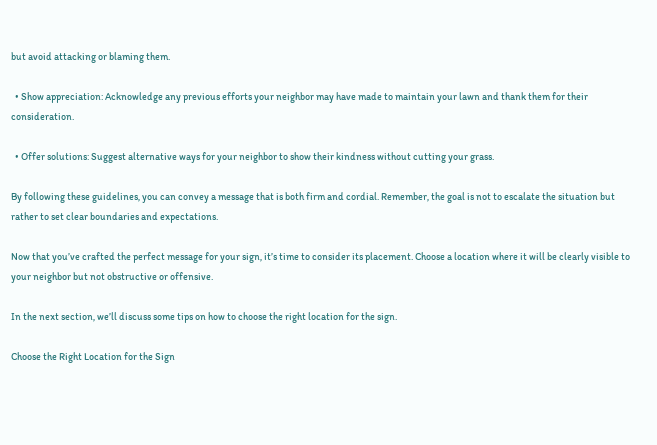but avoid attacking or blaming them.

  • Show appreciation: Acknowledge any previous efforts your neighbor may have made to maintain your lawn and thank them for their consideration.

  • Offer solutions: Suggest alternative ways for your neighbor to show their kindness without cutting your grass.

By following these guidelines, you can convey a message that is both firm and cordial. Remember, the goal is not to escalate the situation but rather to set clear boundaries and expectations.

Now that you’ve crafted the perfect message for your sign, it’s time to consider its placement. Choose a location where it will be clearly visible to your neighbor but not obstructive or offensive.

In the next section, we’ll discuss some tips on how to choose the right location for the sign.

Choose the Right Location for the Sign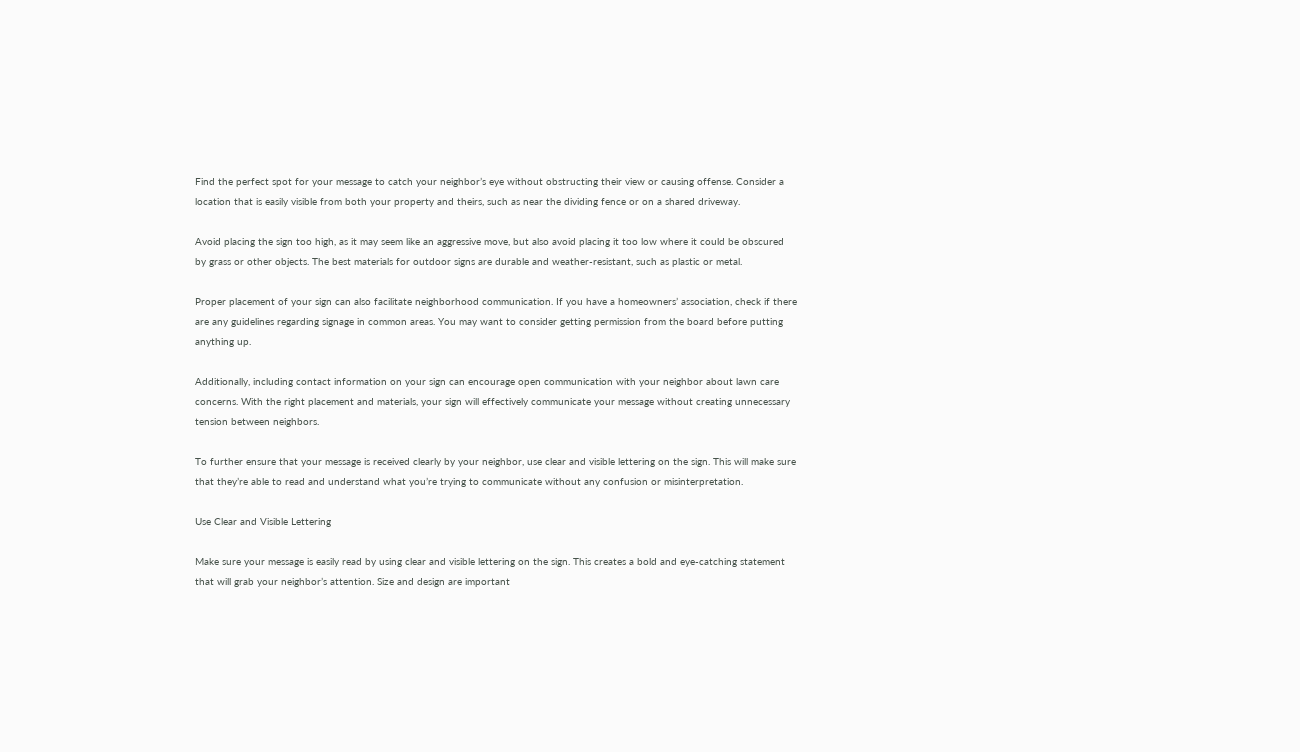Find the perfect spot for your message to catch your neighbor’s eye without obstructing their view or causing offense. Consider a location that is easily visible from both your property and theirs, such as near the dividing fence or on a shared driveway.

Avoid placing the sign too high, as it may seem like an aggressive move, but also avoid placing it too low where it could be obscured by grass or other objects. The best materials for outdoor signs are durable and weather-resistant, such as plastic or metal.

Proper placement of your sign can also facilitate neighborhood communication. If you have a homeowners’ association, check if there are any guidelines regarding signage in common areas. You may want to consider getting permission from the board before putting anything up.

Additionally, including contact information on your sign can encourage open communication with your neighbor about lawn care concerns. With the right placement and materials, your sign will effectively communicate your message without creating unnecessary tension between neighbors.

To further ensure that your message is received clearly by your neighbor, use clear and visible lettering on the sign. This will make sure that they’re able to read and understand what you’re trying to communicate without any confusion or misinterpretation.

Use Clear and Visible Lettering

Make sure your message is easily read by using clear and visible lettering on the sign. This creates a bold and eye-catching statement that will grab your neighbor’s attention. Size and design are important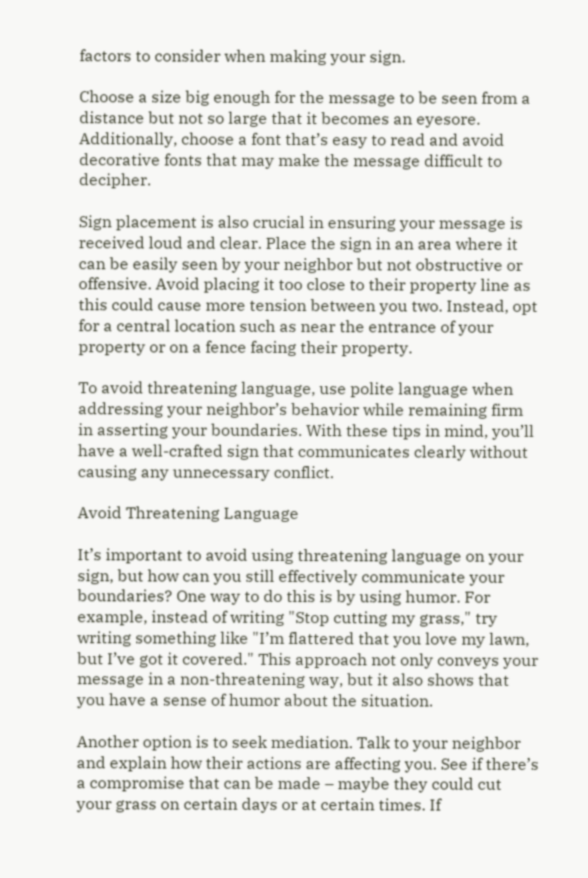factors to consider when making your sign.

Choose a size big enough for the message to be seen from a distance but not so large that it becomes an eyesore. Additionally, choose a font that’s easy to read and avoid decorative fonts that may make the message difficult to decipher.

Sign placement is also crucial in ensuring your message is received loud and clear. Place the sign in an area where it can be easily seen by your neighbor but not obstructive or offensive. Avoid placing it too close to their property line as this could cause more tension between you two. Instead, opt for a central location such as near the entrance of your property or on a fence facing their property.

To avoid threatening language, use polite language when addressing your neighbor’s behavior while remaining firm in asserting your boundaries. With these tips in mind, you’ll have a well-crafted sign that communicates clearly without causing any unnecessary conflict.

Avoid Threatening Language

It’s important to avoid using threatening language on your sign, but how can you still effectively communicate your boundaries? One way to do this is by using humor. For example, instead of writing "Stop cutting my grass," try writing something like "I’m flattered that you love my lawn, but I’ve got it covered." This approach not only conveys your message in a non-threatening way, but it also shows that you have a sense of humor about the situation.

Another option is to seek mediation. Talk to your neighbor and explain how their actions are affecting you. See if there’s a compromise that can be made – maybe they could cut your grass on certain days or at certain times. If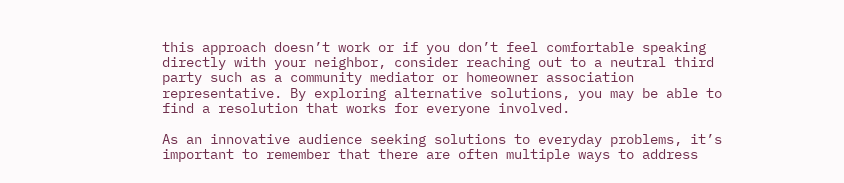this approach doesn’t work or if you don’t feel comfortable speaking directly with your neighbor, consider reaching out to a neutral third party such as a community mediator or homeowner association representative. By exploring alternative solutions, you may be able to find a resolution that works for everyone involved.

As an innovative audience seeking solutions to everyday problems, it’s important to remember that there are often multiple ways to address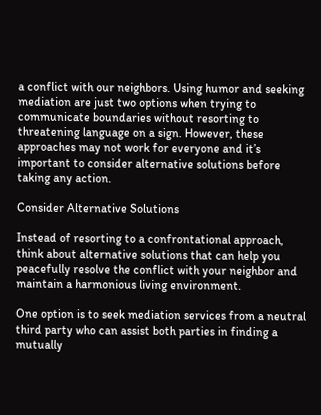a conflict with our neighbors. Using humor and seeking mediation are just two options when trying to communicate boundaries without resorting to threatening language on a sign. However, these approaches may not work for everyone and it’s important to consider alternative solutions before taking any action.

Consider Alternative Solutions

Instead of resorting to a confrontational approach, think about alternative solutions that can help you peacefully resolve the conflict with your neighbor and maintain a harmonious living environment.

One option is to seek mediation services from a neutral third party who can assist both parties in finding a mutually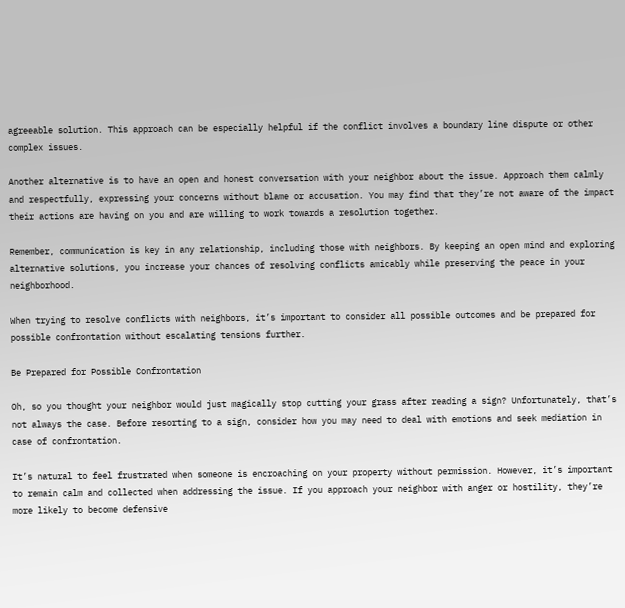agreeable solution. This approach can be especially helpful if the conflict involves a boundary line dispute or other complex issues.

Another alternative is to have an open and honest conversation with your neighbor about the issue. Approach them calmly and respectfully, expressing your concerns without blame or accusation. You may find that they’re not aware of the impact their actions are having on you and are willing to work towards a resolution together.

Remember, communication is key in any relationship, including those with neighbors. By keeping an open mind and exploring alternative solutions, you increase your chances of resolving conflicts amicably while preserving the peace in your neighborhood.

When trying to resolve conflicts with neighbors, it’s important to consider all possible outcomes and be prepared for possible confrontation without escalating tensions further.

Be Prepared for Possible Confrontation

Oh, so you thought your neighbor would just magically stop cutting your grass after reading a sign? Unfortunately, that’s not always the case. Before resorting to a sign, consider how you may need to deal with emotions and seek mediation in case of confrontation.

It’s natural to feel frustrated when someone is encroaching on your property without permission. However, it’s important to remain calm and collected when addressing the issue. If you approach your neighbor with anger or hostility, they’re more likely to become defensive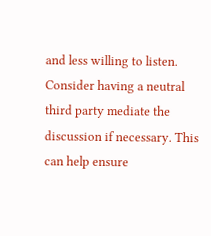and less willing to listen. Consider having a neutral third party mediate the discussion if necessary. This can help ensure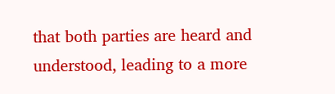that both parties are heard and understood, leading to a more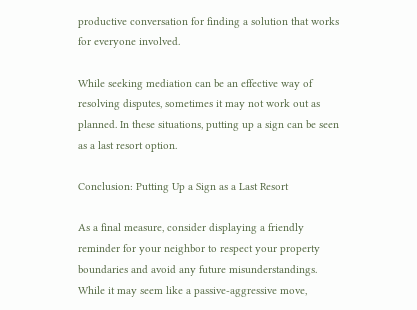productive conversation for finding a solution that works for everyone involved.

While seeking mediation can be an effective way of resolving disputes, sometimes it may not work out as planned. In these situations, putting up a sign can be seen as a last resort option.

Conclusion: Putting Up a Sign as a Last Resort

As a final measure, consider displaying a friendly reminder for your neighbor to respect your property boundaries and avoid any future misunderstandings. While it may seem like a passive-aggressive move,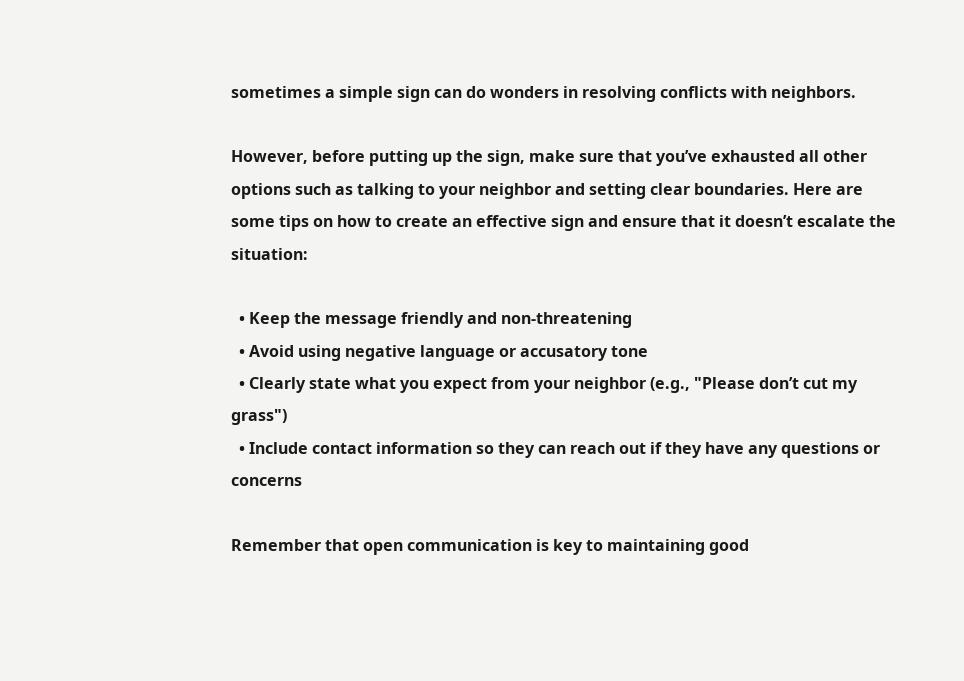sometimes a simple sign can do wonders in resolving conflicts with neighbors.

However, before putting up the sign, make sure that you’ve exhausted all other options such as talking to your neighbor and setting clear boundaries. Here are some tips on how to create an effective sign and ensure that it doesn’t escalate the situation:

  • Keep the message friendly and non-threatening
  • Avoid using negative language or accusatory tone
  • Clearly state what you expect from your neighbor (e.g., "Please don’t cut my grass")
  • Include contact information so they can reach out if they have any questions or concerns

Remember that open communication is key to maintaining good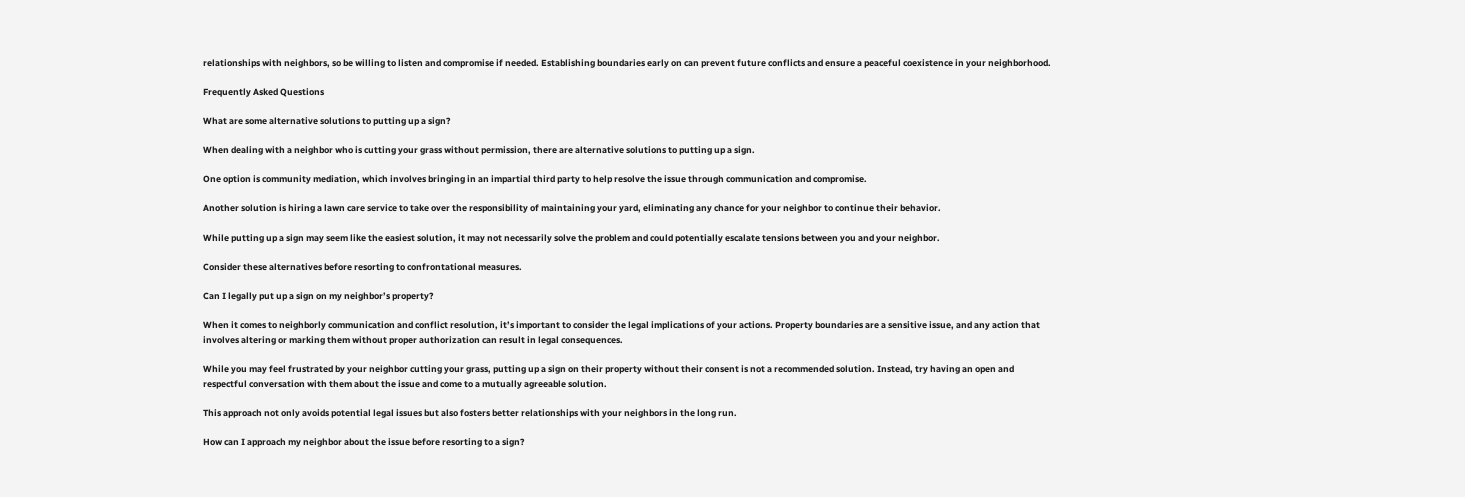relationships with neighbors, so be willing to listen and compromise if needed. Establishing boundaries early on can prevent future conflicts and ensure a peaceful coexistence in your neighborhood.

Frequently Asked Questions

What are some alternative solutions to putting up a sign?

When dealing with a neighbor who is cutting your grass without permission, there are alternative solutions to putting up a sign.

One option is community mediation, which involves bringing in an impartial third party to help resolve the issue through communication and compromise.

Another solution is hiring a lawn care service to take over the responsibility of maintaining your yard, eliminating any chance for your neighbor to continue their behavior.

While putting up a sign may seem like the easiest solution, it may not necessarily solve the problem and could potentially escalate tensions between you and your neighbor.

Consider these alternatives before resorting to confrontational measures.

Can I legally put up a sign on my neighbor’s property?

When it comes to neighborly communication and conflict resolution, it’s important to consider the legal implications of your actions. Property boundaries are a sensitive issue, and any action that involves altering or marking them without proper authorization can result in legal consequences.

While you may feel frustrated by your neighbor cutting your grass, putting up a sign on their property without their consent is not a recommended solution. Instead, try having an open and respectful conversation with them about the issue and come to a mutually agreeable solution.

This approach not only avoids potential legal issues but also fosters better relationships with your neighbors in the long run.

How can I approach my neighbor about the issue before resorting to a sign?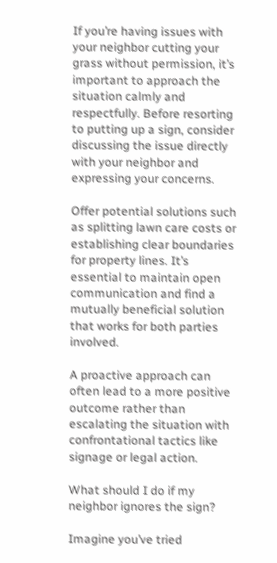If you’re having issues with your neighbor cutting your grass without permission, it’s important to approach the situation calmly and respectfully. Before resorting to putting up a sign, consider discussing the issue directly with your neighbor and expressing your concerns.

Offer potential solutions such as splitting lawn care costs or establishing clear boundaries for property lines. It’s essential to maintain open communication and find a mutually beneficial solution that works for both parties involved.

A proactive approach can often lead to a more positive outcome rather than escalating the situation with confrontational tactics like signage or legal action.

What should I do if my neighbor ignores the sign?

Imagine you’ve tried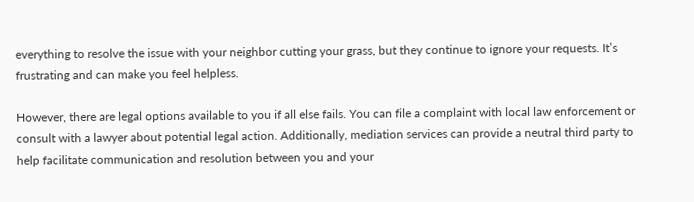everything to resolve the issue with your neighbor cutting your grass, but they continue to ignore your requests. It’s frustrating and can make you feel helpless.

However, there are legal options available to you if all else fails. You can file a complaint with local law enforcement or consult with a lawyer about potential legal action. Additionally, mediation services can provide a neutral third party to help facilitate communication and resolution between you and your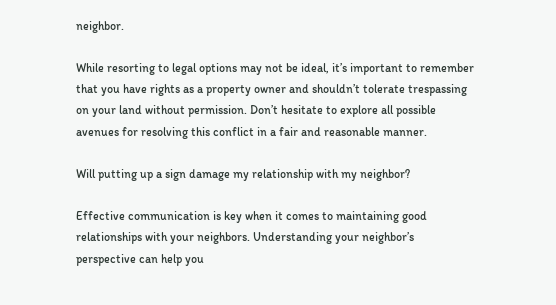neighbor.

While resorting to legal options may not be ideal, it’s important to remember that you have rights as a property owner and shouldn’t tolerate trespassing on your land without permission. Don’t hesitate to explore all possible avenues for resolving this conflict in a fair and reasonable manner.

Will putting up a sign damage my relationship with my neighbor?

Effective communication is key when it comes to maintaining good relationships with your neighbors. Understanding your neighbor’s perspective can help you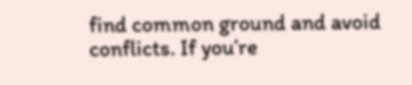find common ground and avoid conflicts. If you’re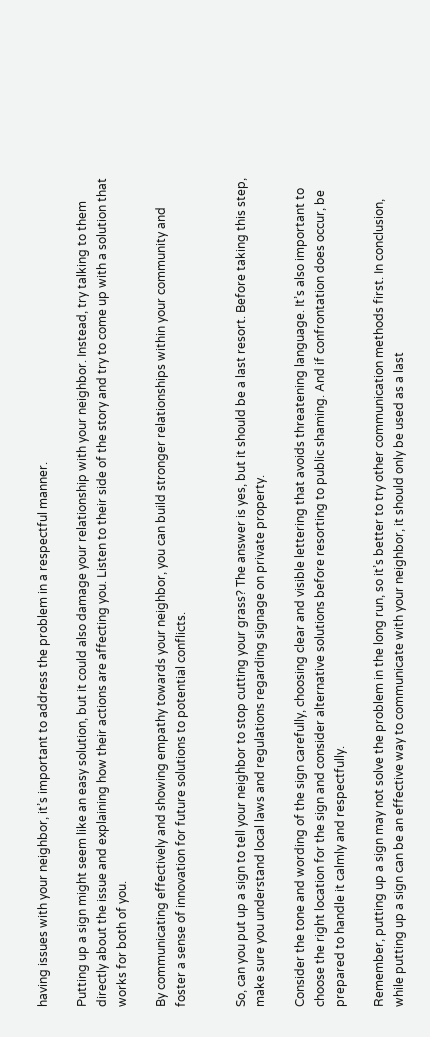having issues with your neighbor, it’s important to address the problem in a respectful manner.

Putting up a sign might seem like an easy solution, but it could also damage your relationship with your neighbor. Instead, try talking to them directly about the issue and explaining how their actions are affecting you. Listen to their side of the story and try to come up with a solution that works for both of you.

By communicating effectively and showing empathy towards your neighbor, you can build stronger relationships within your community and foster a sense of innovation for future solutions to potential conflicts.


So, can you put up a sign to tell your neighbor to stop cutting your grass? The answer is yes, but it should be a last resort. Before taking this step, make sure you understand local laws and regulations regarding signage on private property.

Consider the tone and wording of the sign carefully, choosing clear and visible lettering that avoids threatening language. It’s also important to choose the right location for the sign and consider alternative solutions before resorting to public shaming. And if confrontation does occur, be prepared to handle it calmly and respectfully.

Remember, putting up a sign may not solve the problem in the long run, so it’s better to try other communication methods first. In conclusion, while putting up a sign can be an effective way to communicate with your neighbor, it should only be used as a last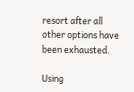resort after all other options have been exhausted.

Using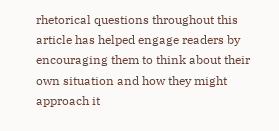rhetorical questions throughout this article has helped engage readers by encouraging them to think about their own situation and how they might approach it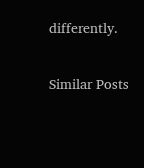differently.

Similar Posts